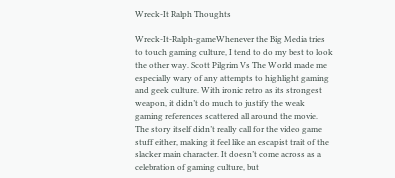Wreck-It Ralph Thoughts

Wreck-It-Ralph-gameWhenever the Big Media tries to touch gaming culture, I tend to do my best to look the other way. Scott Pilgrim Vs The World made me especially wary of any attempts to highlight gaming and geek culture. With ironic retro as its strongest weapon, it didn’t do much to justify the weak gaming references scattered all around the movie. The story itself didn’t really call for the video game stuff either, making it feel like an escapist trait of the slacker main character. It doesn’t come across as a celebration of gaming culture, but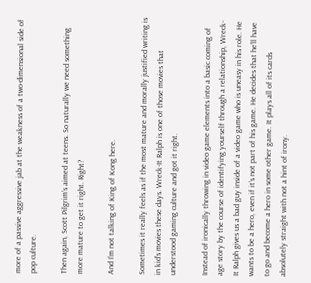more of a passive aggressive jab at the weakness of a two-dimensional side of pop culture.

Then again, Scott Pilgrim’s aimed at teens. So naturally we need something more mature to get it right. Right?

And I’m not talking of King of Kong here.

Sometimes it really feels as if the most mature and morally justified writing is in kid’s movies these days. Wreck-It Ralph is one of those movies that understood gaming culture and got it right.

Instead of ironically throwing in video game elements into a basic coming of age story by the course of identifying yourself through a relationship, Wreck-It Ralph gives us a bad guy inside of a video game who is uneasy in his role. He wants to be a hero, even if it’s not part of his game. He decides that he’ll have to go and become a hero in some other game. It plays all of its cards absolutely straight with not a hint of irony.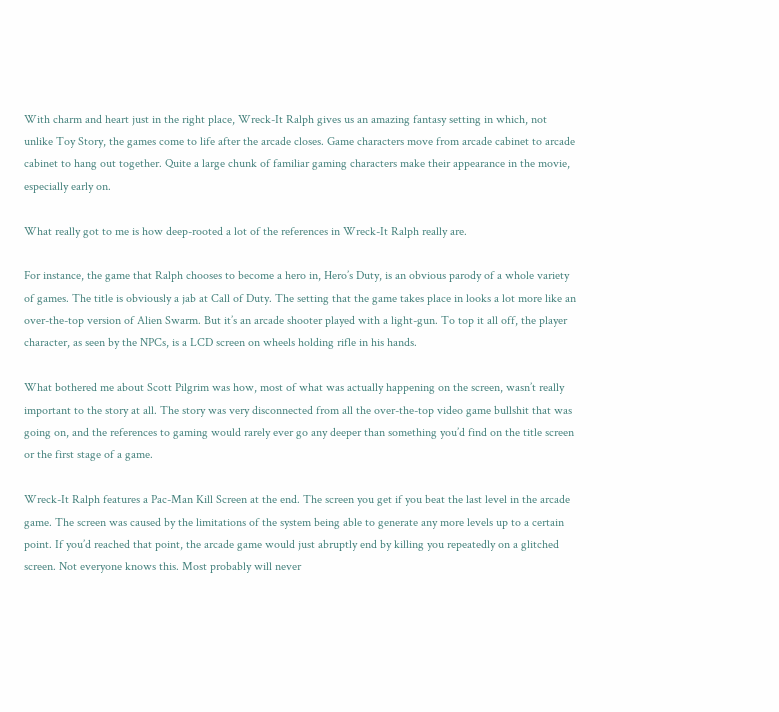With charm and heart just in the right place, Wreck-It Ralph gives us an amazing fantasy setting in which, not unlike Toy Story, the games come to life after the arcade closes. Game characters move from arcade cabinet to arcade cabinet to hang out together. Quite a large chunk of familiar gaming characters make their appearance in the movie, especially early on.

What really got to me is how deep-rooted a lot of the references in Wreck-It Ralph really are.

For instance, the game that Ralph chooses to become a hero in, Hero’s Duty, is an obvious parody of a whole variety of games. The title is obviously a jab at Call of Duty. The setting that the game takes place in looks a lot more like an over-the-top version of Alien Swarm. But it’s an arcade shooter played with a light-gun. To top it all off, the player character, as seen by the NPCs, is a LCD screen on wheels holding rifle in his hands.

What bothered me about Scott Pilgrim was how, most of what was actually happening on the screen, wasn’t really important to the story at all. The story was very disconnected from all the over-the-top video game bullshit that was going on, and the references to gaming would rarely ever go any deeper than something you’d find on the title screen or the first stage of a game.

Wreck-It Ralph features a Pac-Man Kill Screen at the end. The screen you get if you beat the last level in the arcade game. The screen was caused by the limitations of the system being able to generate any more levels up to a certain point. If you’d reached that point, the arcade game would just abruptly end by killing you repeatedly on a glitched screen. Not everyone knows this. Most probably will never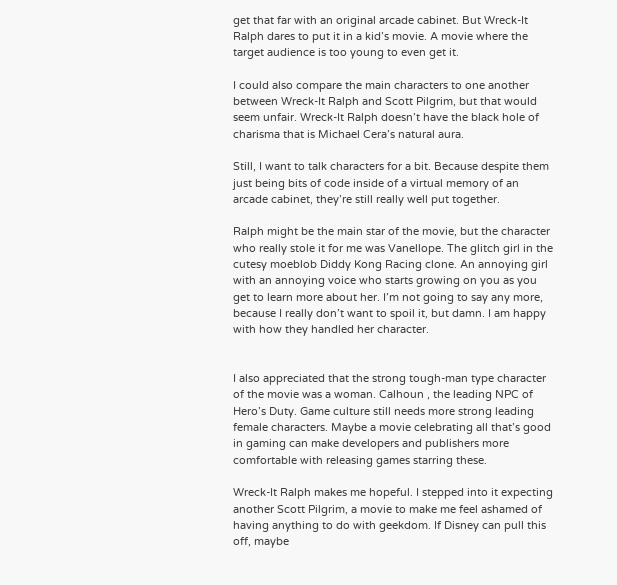get that far with an original arcade cabinet. But Wreck-It Ralph dares to put it in a kid’s movie. A movie where the target audience is too young to even get it.

I could also compare the main characters to one another between Wreck-It Ralph and Scott Pilgrim, but that would seem unfair. Wreck-It Ralph doesn’t have the black hole of charisma that is Michael Cera’s natural aura.

Still, I want to talk characters for a bit. Because despite them just being bits of code inside of a virtual memory of an arcade cabinet, they’re still really well put together.

Ralph might be the main star of the movie, but the character who really stole it for me was Vanellope. The glitch girl in the cutesy moeblob Diddy Kong Racing clone. An annoying girl with an annoying voice who starts growing on you as you get to learn more about her. I’m not going to say any more, because I really don’t want to spoil it, but damn. I am happy with how they handled her character.


I also appreciated that the strong tough-man type character of the movie was a woman. Calhoun , the leading NPC of Hero’s Duty. Game culture still needs more strong leading female characters. Maybe a movie celebrating all that’s good in gaming can make developers and publishers more comfortable with releasing games starring these.

Wreck-It Ralph makes me hopeful. I stepped into it expecting another Scott Pilgrim, a movie to make me feel ashamed of having anything to do with geekdom. If Disney can pull this off, maybe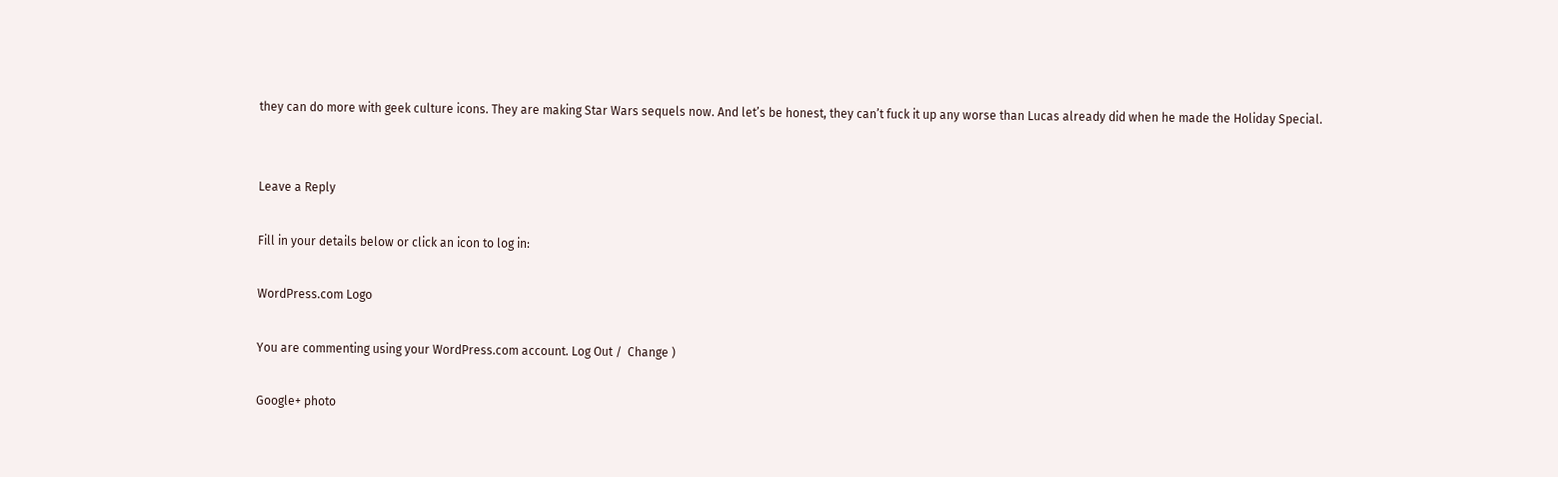they can do more with geek culture icons. They are making Star Wars sequels now. And let’s be honest, they can’t fuck it up any worse than Lucas already did when he made the Holiday Special.


Leave a Reply

Fill in your details below or click an icon to log in:

WordPress.com Logo

You are commenting using your WordPress.com account. Log Out /  Change )

Google+ photo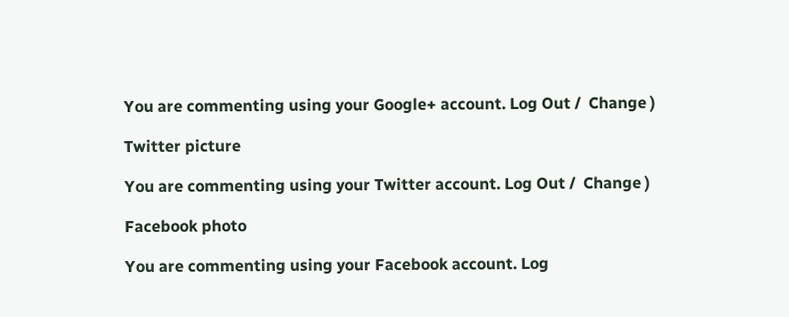You are commenting using your Google+ account. Log Out /  Change )

Twitter picture

You are commenting using your Twitter account. Log Out /  Change )

Facebook photo

You are commenting using your Facebook account. Log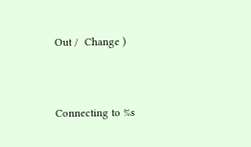Out /  Change )


Connecting to %s